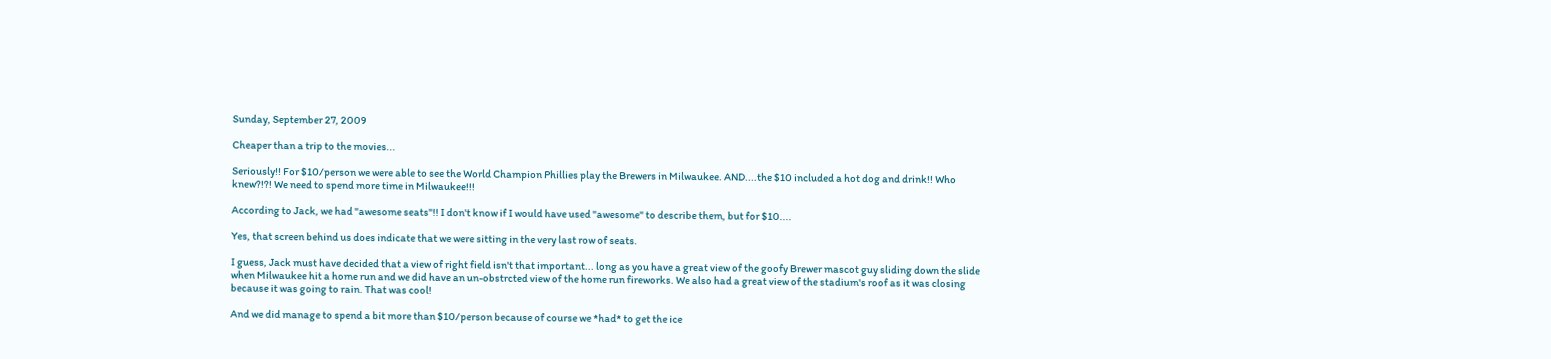Sunday, September 27, 2009

Cheaper than a trip to the movies...

Seriously!! For $10/person we were able to see the World Champion Phillies play the Brewers in Milwaukee. AND....the $10 included a hot dog and drink!! Who knew?!?! We need to spend more time in Milwaukee!!!

According to Jack, we had "awesome seats"!! I don't know if I would have used "awesome" to describe them, but for $10....

Yes, that screen behind us does indicate that we were sitting in the very last row of seats.

I guess, Jack must have decided that a view of right field isn't that important... long as you have a great view of the goofy Brewer mascot guy sliding down the slide when Milwaukee hit a home run and we did have an un-obstrcted view of the home run fireworks. We also had a great view of the stadium's roof as it was closing because it was going to rain. That was cool!

And we did manage to spend a bit more than $10/person because of course we *had* to get the ice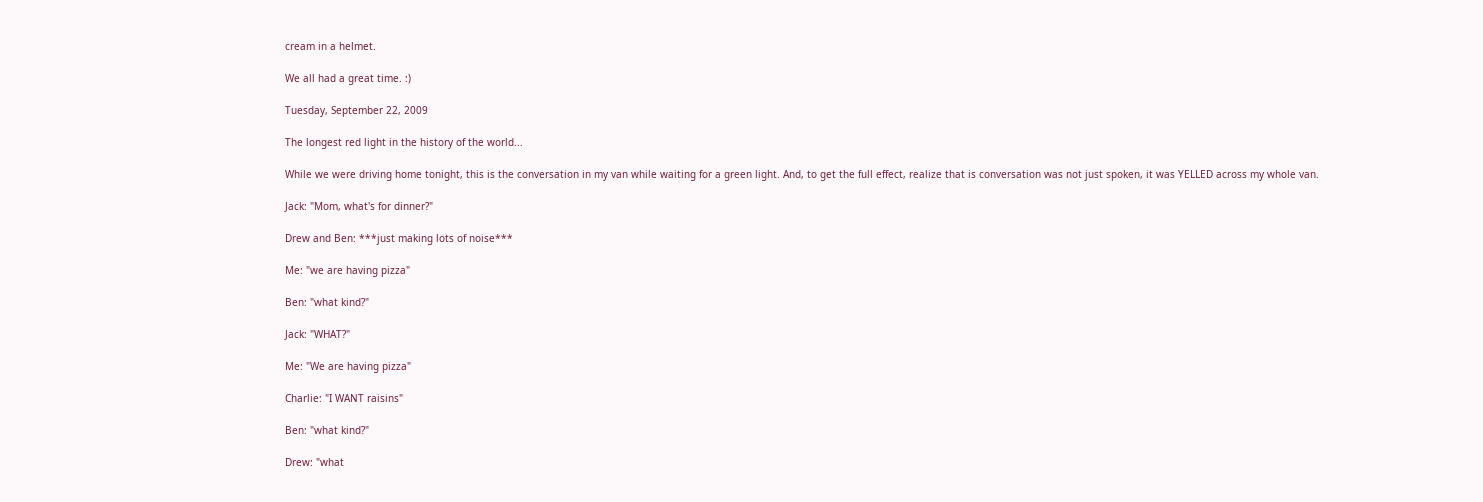cream in a helmet.

We all had a great time. :)

Tuesday, September 22, 2009

The longest red light in the history of the world...

While we were driving home tonight, this is the conversation in my van while waiting for a green light. And, to get the full effect, realize that is conversation was not just spoken, it was YELLED across my whole van.

Jack: "Mom, what's for dinner?"

Drew and Ben: ***just making lots of noise***

Me: "we are having pizza"

Ben: "what kind?"

Jack: "WHAT?"

Me: "We are having pizza"

Charlie: "I WANT raisins"

Ben: "what kind?"

Drew: "what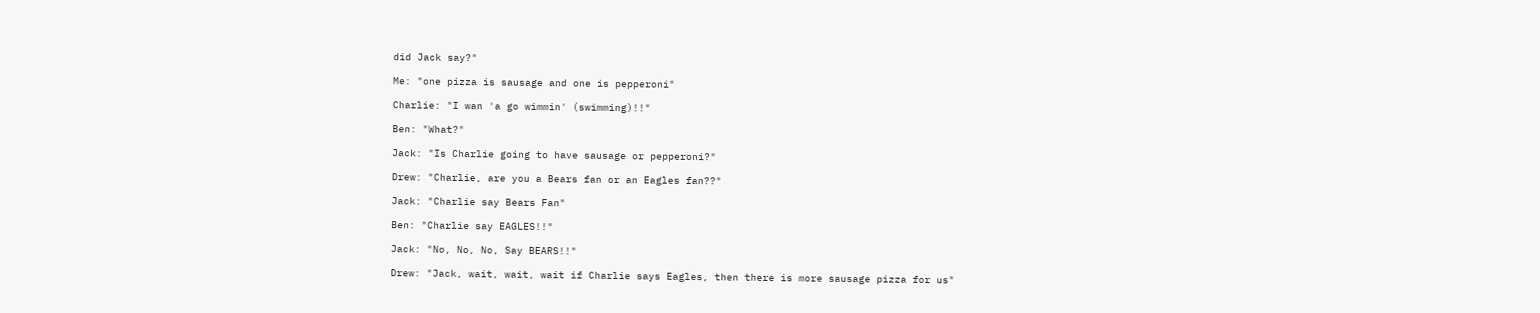did Jack say?"

Me: "one pizza is sausage and one is pepperoni"

Charlie: "I wan 'a go wimmin' (swimming)!!"

Ben: "What?"

Jack: "Is Charlie going to have sausage or pepperoni?"

Drew: "Charlie, are you a Bears fan or an Eagles fan??"

Jack: "Charlie say Bears Fan"

Ben: "Charlie say EAGLES!!"

Jack: "No, No, No, Say BEARS!!"

Drew: "Jack, wait, wait, wait if Charlie says Eagles, then there is more sausage pizza for us"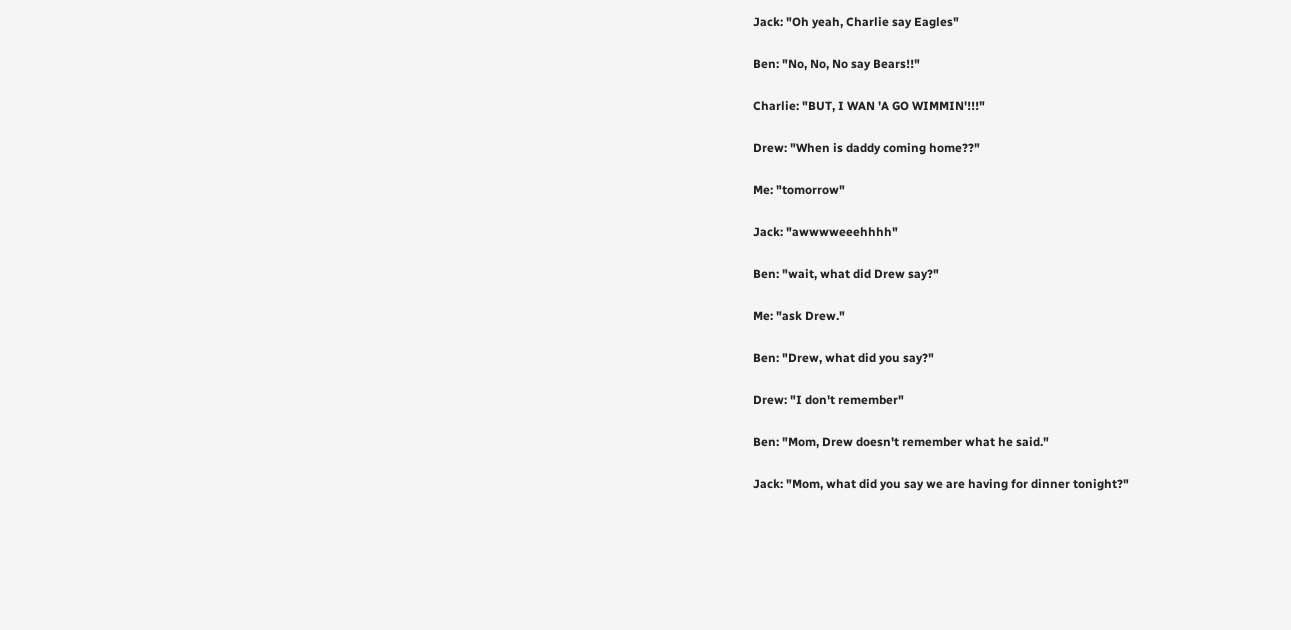Jack: "Oh yeah, Charlie say Eagles"

Ben: "No, No, No say Bears!!"

Charlie: "BUT, I WAN 'A GO WIMMIN'!!!"

Drew: "When is daddy coming home??"

Me: "tomorrow"

Jack: "awwwweeehhhh"

Ben: "wait, what did Drew say?"

Me: "ask Drew."

Ben: "Drew, what did you say?"

Drew: "I don't remember"

Ben: "Mom, Drew doesn't remember what he said."

Jack: "Mom, what did you say we are having for dinner tonight?"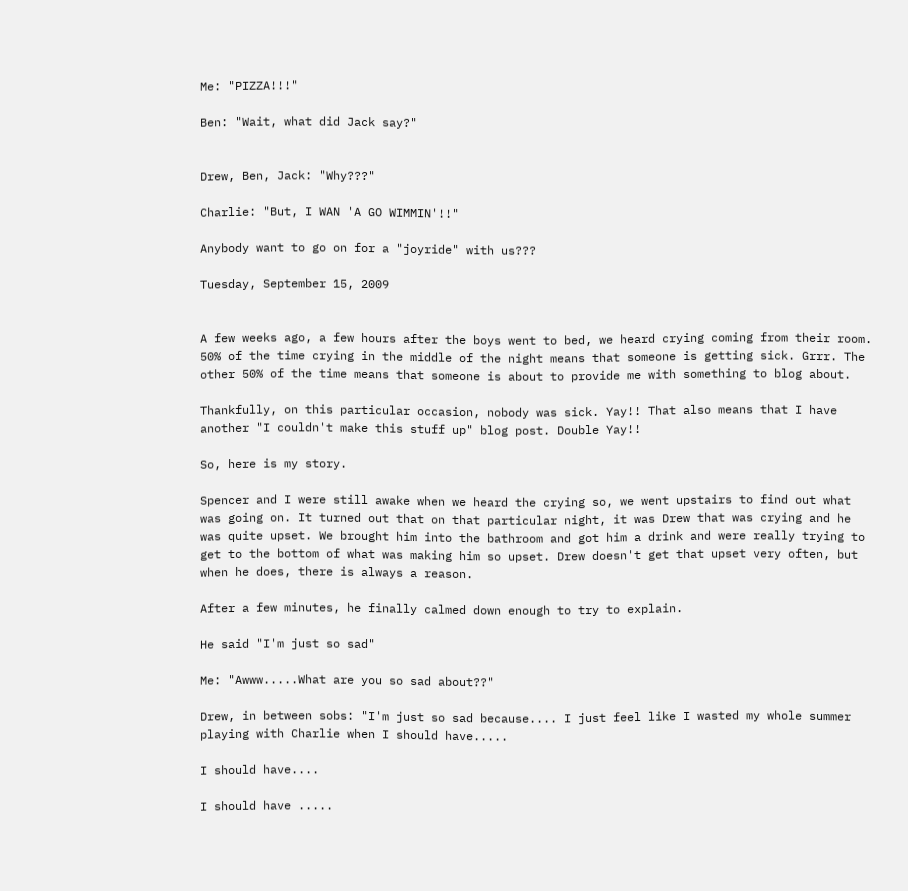Me: "PIZZA!!!"

Ben: "Wait, what did Jack say?"


Drew, Ben, Jack: "Why???"

Charlie: "But, I WAN 'A GO WIMMIN'!!"

Anybody want to go on for a "joyride" with us???

Tuesday, September 15, 2009


A few weeks ago, a few hours after the boys went to bed, we heard crying coming from their room. 50% of the time crying in the middle of the night means that someone is getting sick. Grrr. The other 50% of the time means that someone is about to provide me with something to blog about.

Thankfully, on this particular occasion, nobody was sick. Yay!! That also means that I have another "I couldn't make this stuff up" blog post. Double Yay!!

So, here is my story.

Spencer and I were still awake when we heard the crying so, we went upstairs to find out what was going on. It turned out that on that particular night, it was Drew that was crying and he was quite upset. We brought him into the bathroom and got him a drink and were really trying to get to the bottom of what was making him so upset. Drew doesn't get that upset very often, but when he does, there is always a reason.

After a few minutes, he finally calmed down enough to try to explain.

He said "I'm just so sad"

Me: "Awww.....What are you so sad about??"

Drew, in between sobs: "I'm just so sad because.... I just feel like I wasted my whole summer playing with Charlie when I should have.....

I should have....

I should have .....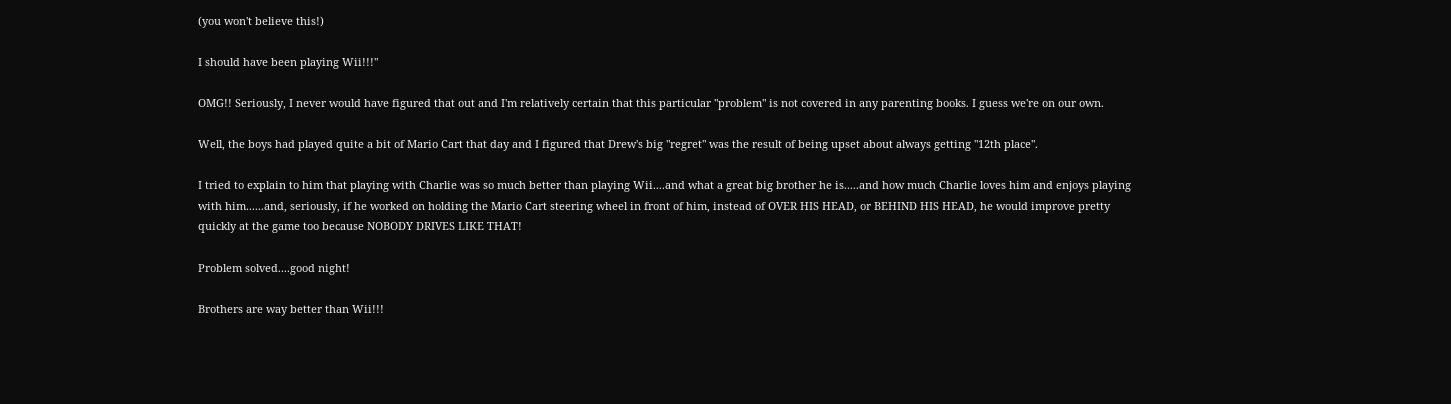(you won't believe this!)

I should have been playing Wii!!!"

OMG!! Seriously, I never would have figured that out and I'm relatively certain that this particular "problem" is not covered in any parenting books. I guess we're on our own.

Well, the boys had played quite a bit of Mario Cart that day and I figured that Drew's big "regret" was the result of being upset about always getting "12th place".

I tried to explain to him that playing with Charlie was so much better than playing Wii....and what a great big brother he is.....and how much Charlie loves him and enjoys playing with him......and, seriously, if he worked on holding the Mario Cart steering wheel in front of him, instead of OVER HIS HEAD, or BEHIND HIS HEAD, he would improve pretty quickly at the game too because NOBODY DRIVES LIKE THAT!

Problem solved....good night!

Brothers are way better than Wii!!!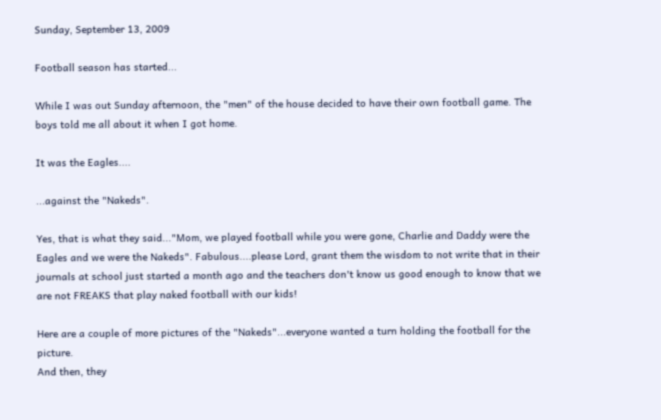Sunday, September 13, 2009

Football season has started...

While I was out Sunday afternoon, the "men" of the house decided to have their own football game. The boys told me all about it when I got home.

It was the Eagles....

...against the "Nakeds".

Yes, that is what they said..."Mom, we played football while you were gone, Charlie and Daddy were the Eagles and we were the Nakeds". Fabulous....please Lord, grant them the wisdom to not write that in their journals at school just started a month ago and the teachers don't know us good enough to know that we are not FREAKS that play naked football with our kids!

Here are a couple of more pictures of the "Nakeds"...everyone wanted a turn holding the football for the picture.
And then, they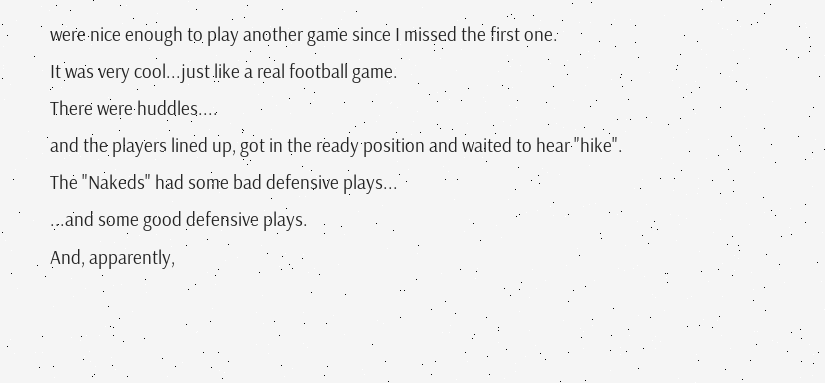were nice enough to play another game since I missed the first one.
It was very cool...just like a real football game.
There were huddles....
and the players lined up, got in the ready position and waited to hear "hike".
The "Nakeds" had some bad defensive plays...
...and some good defensive plays.
And, apparently,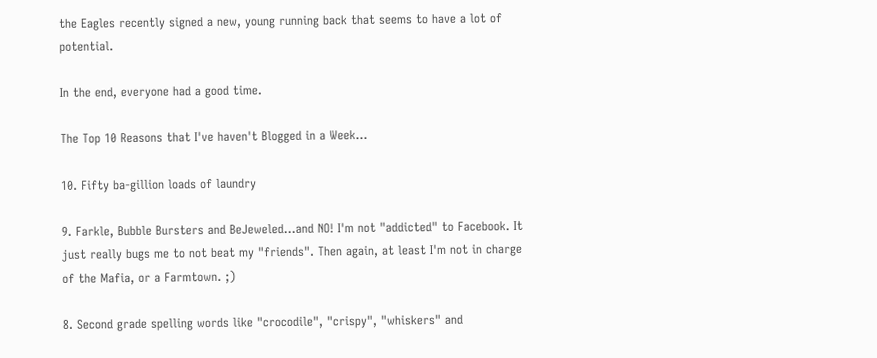the Eagles recently signed a new, young running back that seems to have a lot of potential.

In the end, everyone had a good time.

The Top 10 Reasons that I've haven't Blogged in a Week...

10. Fifty ba-gillion loads of laundry

9. Farkle, Bubble Bursters and BeJeweled...and NO! I'm not "addicted" to Facebook. It just really bugs me to not beat my "friends". Then again, at least I'm not in charge of the Mafia, or a Farmtown. ;)

8. Second grade spelling words like "crocodile", "crispy", "whiskers" and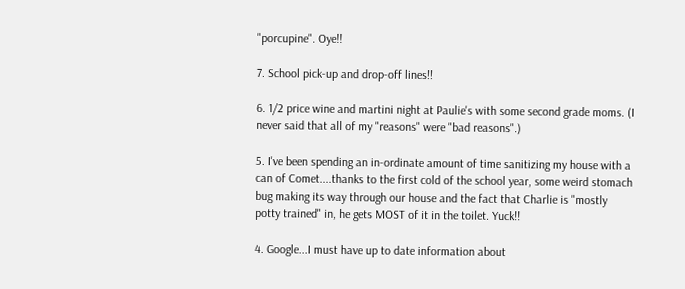"porcupine". Oye!!

7. School pick-up and drop-off lines!!

6. 1/2 price wine and martini night at Paulie's with some second grade moms. (I never said that all of my "reasons" were "bad reasons".)

5. I've been spending an in-ordinate amount of time sanitizing my house with a can of Comet....thanks to the first cold of the school year, some weird stomach bug making its way through our house and the fact that Charlie is "mostly potty trained" in, he gets MOST of it in the toilet. Yuck!!

4. Google...I must have up to date information about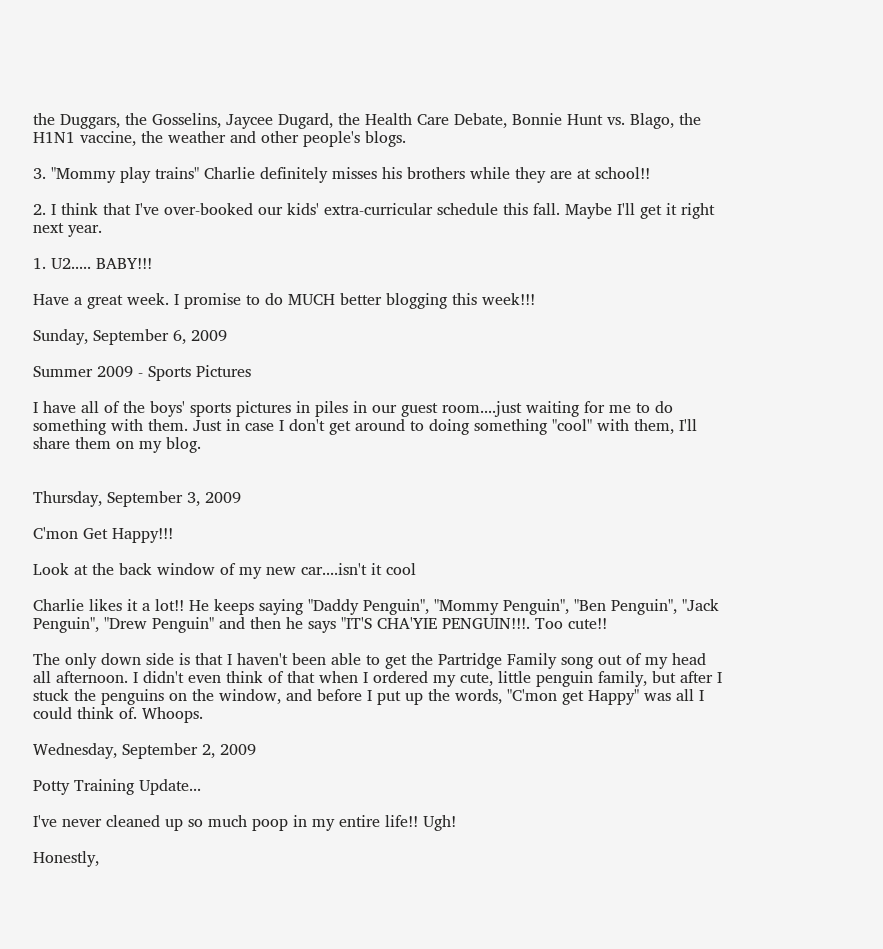the Duggars, the Gosselins, Jaycee Dugard, the Health Care Debate, Bonnie Hunt vs. Blago, the H1N1 vaccine, the weather and other people's blogs.

3. "Mommy play trains" Charlie definitely misses his brothers while they are at school!!

2. I think that I've over-booked our kids' extra-curricular schedule this fall. Maybe I'll get it right next year.

1. U2..... BABY!!!

Have a great week. I promise to do MUCH better blogging this week!!!

Sunday, September 6, 2009

Summer 2009 - Sports Pictures

I have all of the boys' sports pictures in piles in our guest room....just waiting for me to do something with them. Just in case I don't get around to doing something "cool" with them, I'll share them on my blog.


Thursday, September 3, 2009

C'mon Get Happy!!!

Look at the back window of my new car....isn't it cool

Charlie likes it a lot!! He keeps saying "Daddy Penguin", "Mommy Penguin", "Ben Penguin", "Jack Penguin", "Drew Penguin" and then he says "IT'S CHA'YIE PENGUIN!!!. Too cute!!

The only down side is that I haven't been able to get the Partridge Family song out of my head all afternoon. I didn't even think of that when I ordered my cute, little penguin family, but after I stuck the penguins on the window, and before I put up the words, "C'mon get Happy" was all I could think of. Whoops.

Wednesday, September 2, 2009

Potty Training Update...

I've never cleaned up so much poop in my entire life!! Ugh!

Honestly,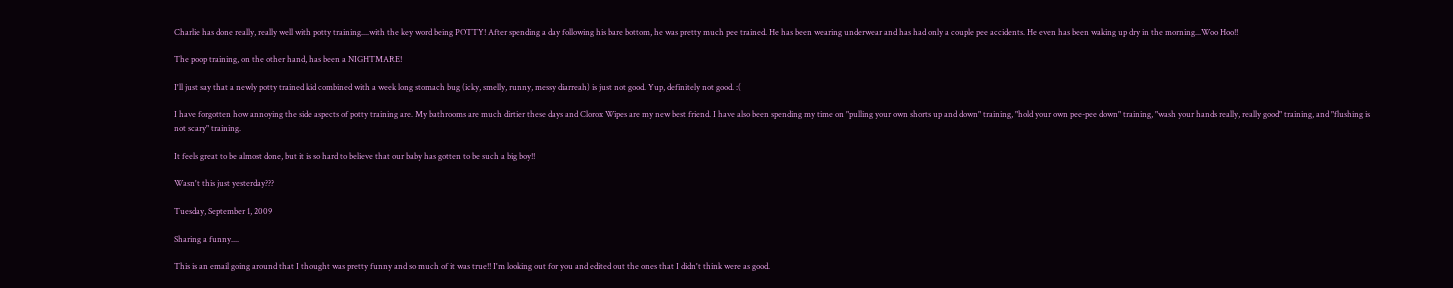Charlie has done really, really well with potty training....with the key word being POTTY! After spending a day following his bare bottom, he was pretty much pee trained. He has been wearing underwear and has had only a couple pee accidents. He even has been waking up dry in the morning...Woo Hoo!!

The poop training, on the other hand, has been a NIGHTMARE!

I'll just say that a newly potty trained kid combined with a week long stomach bug (icky, smelly, runny, messy diarreah) is just not good. Yup, definitely not good. :(

I have forgotten how annoying the side aspects of potty training are. My bathrooms are much dirtier these days and Clorox Wipes are my new best friend. I have also been spending my time on "pulling your own shorts up and down" training, "hold your own pee-pee down" training, "wash your hands really, really good" training, and "flushing is not scary" training.

It feels great to be almost done, but it is so hard to believe that our baby has gotten to be such a big boy!!

Wasn't this just yesterday???

Tuesday, September 1, 2009

Sharing a funny....

This is an email going around that I thought was pretty funny and so much of it was true!! I'm looking out for you and edited out the ones that I didn't think were as good.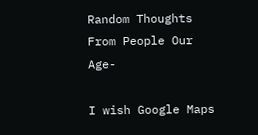Random Thoughts From People Our Age-

I wish Google Maps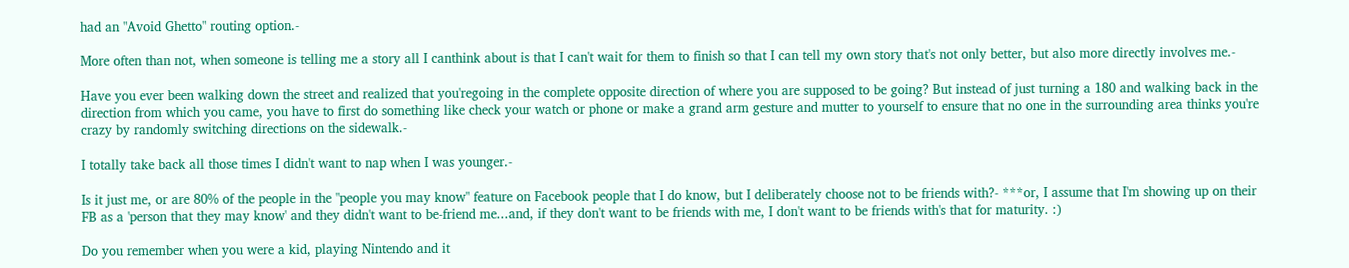had an "Avoid Ghetto" routing option.-

More often than not, when someone is telling me a story all I canthink about is that I can't wait for them to finish so that I can tell my own story that's not only better, but also more directly involves me.-

Have you ever been walking down the street and realized that you'regoing in the complete opposite direction of where you are supposed to be going? But instead of just turning a 180 and walking back in the direction from which you came, you have to first do something like check your watch or phone or make a grand arm gesture and mutter to yourself to ensure that no one in the surrounding area thinks you're crazy by randomly switching directions on the sidewalk.-

I totally take back all those times I didn't want to nap when I was younger.-

Is it just me, or are 80% of the people in the "people you may know" feature on Facebook people that I do know, but I deliberately choose not to be friends with?- ***or, I assume that I'm showing up on their FB as a 'person that they may know' and they didn't want to be-friend me...and, if they don't want to be friends with me, I don't want to be friends with's that for maturity. :)

Do you remember when you were a kid, playing Nintendo and it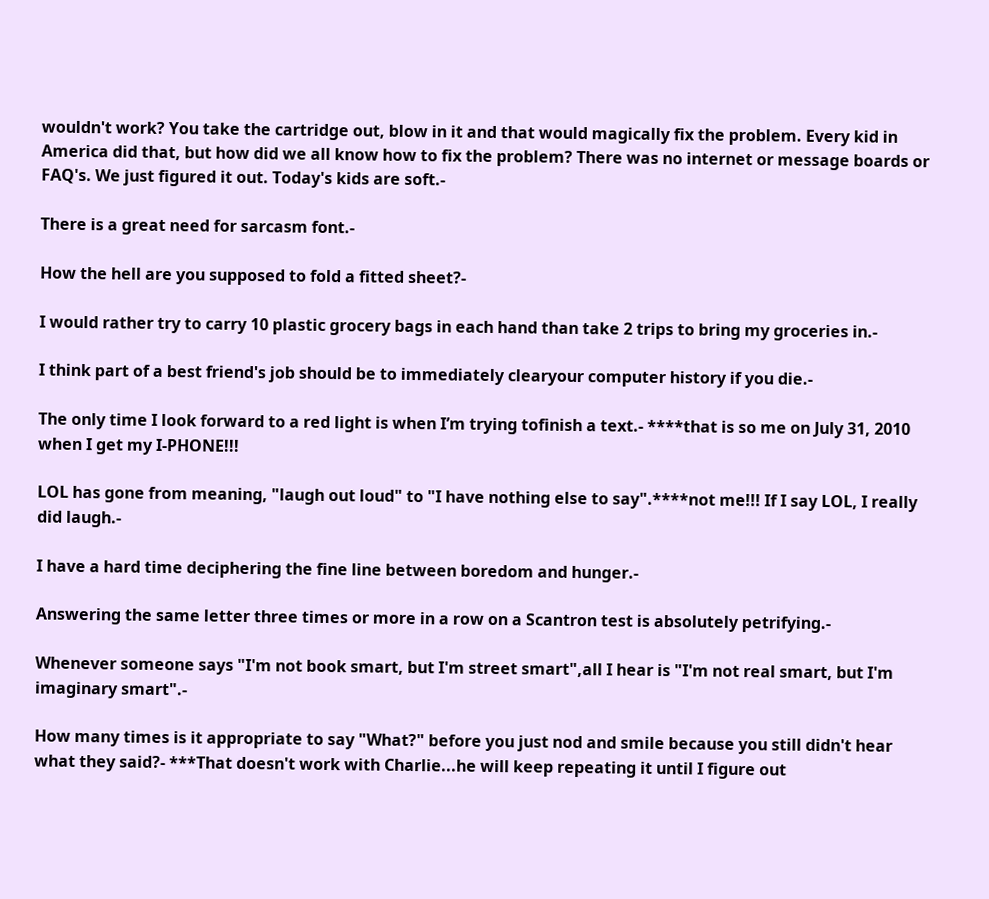wouldn't work? You take the cartridge out, blow in it and that would magically fix the problem. Every kid in America did that, but how did we all know how to fix the problem? There was no internet or message boards or FAQ's. We just figured it out. Today's kids are soft.-

There is a great need for sarcasm font.-

How the hell are you supposed to fold a fitted sheet?-

I would rather try to carry 10 plastic grocery bags in each hand than take 2 trips to bring my groceries in.-

I think part of a best friend's job should be to immediately clearyour computer history if you die.-

The only time I look forward to a red light is when I’m trying tofinish a text.- ****that is so me on July 31, 2010 when I get my I-PHONE!!!

LOL has gone from meaning, "laugh out loud" to "I have nothing else to say".****not me!!! If I say LOL, I really did laugh.-

I have a hard time deciphering the fine line between boredom and hunger.-

Answering the same letter three times or more in a row on a Scantron test is absolutely petrifying.-

Whenever someone says "I'm not book smart, but I'm street smart",all I hear is "I'm not real smart, but I'm imaginary smart".-

How many times is it appropriate to say "What?" before you just nod and smile because you still didn't hear what they said?- ***That doesn't work with Charlie...he will keep repeating it until I figure out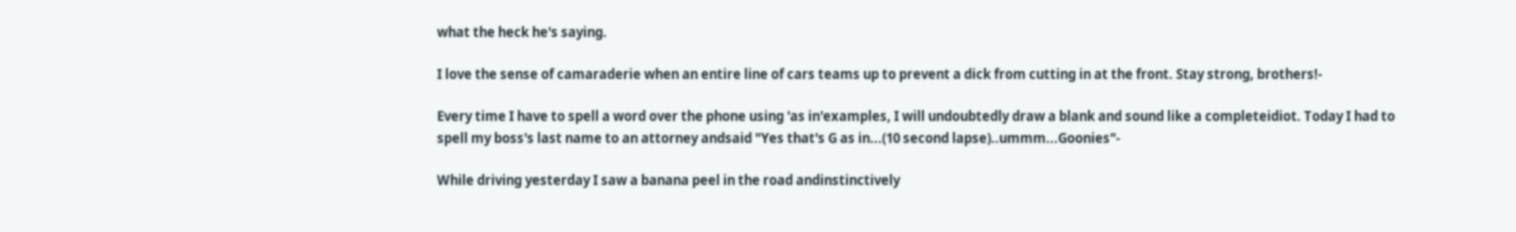what the heck he's saying.

I love the sense of camaraderie when an entire line of cars teams up to prevent a dick from cutting in at the front. Stay strong, brothers!-

Every time I have to spell a word over the phone using 'as in'examples, I will undoubtedly draw a blank and sound like a completeidiot. Today I had to spell my boss's last name to an attorney andsaid "Yes that's G as in...(10 second lapse)..ummm...Goonies"-

While driving yesterday I saw a banana peel in the road andinstinctively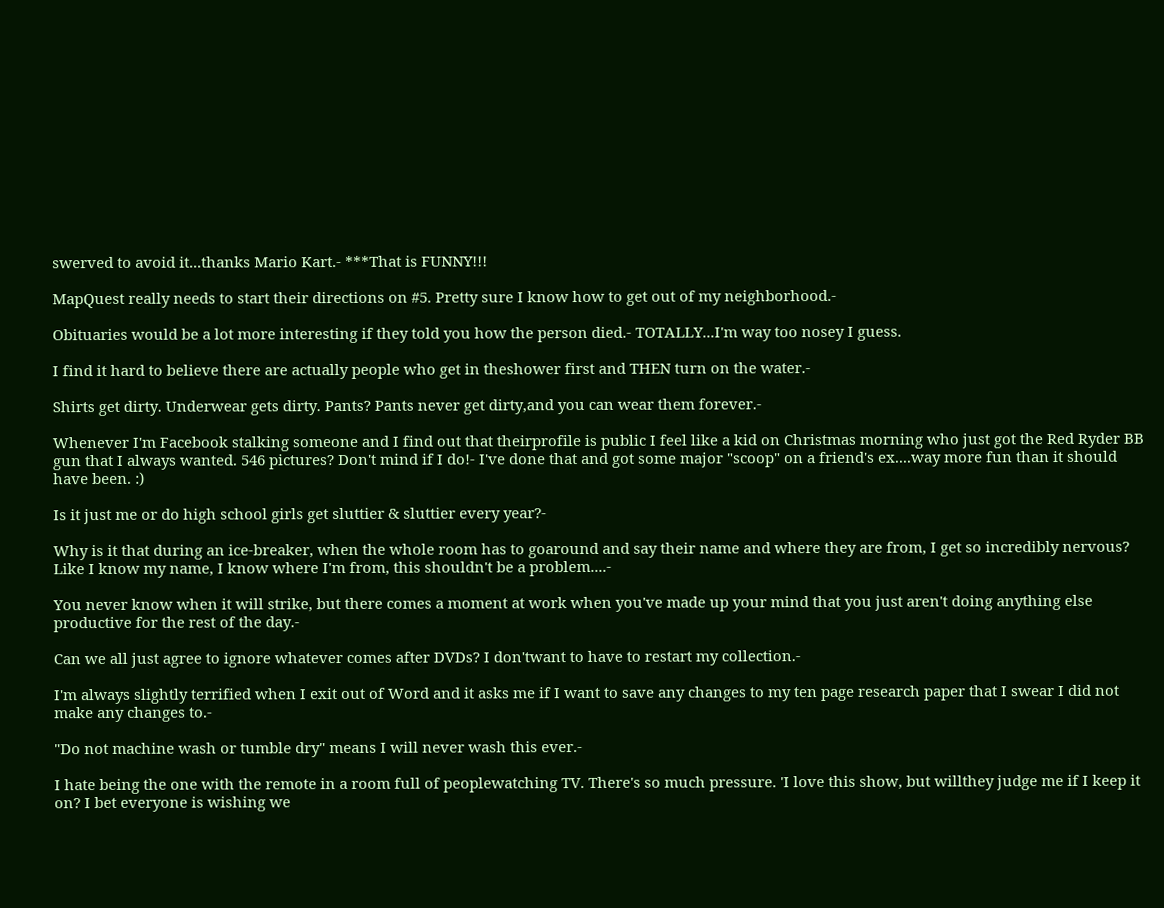swerved to avoid it...thanks Mario Kart.- ***That is FUNNY!!!

MapQuest really needs to start their directions on #5. Pretty sure I know how to get out of my neighborhood.-

Obituaries would be a lot more interesting if they told you how the person died.- TOTALLY...I'm way too nosey I guess.

I find it hard to believe there are actually people who get in theshower first and THEN turn on the water.-

Shirts get dirty. Underwear gets dirty. Pants? Pants never get dirty,and you can wear them forever.-

Whenever I'm Facebook stalking someone and I find out that theirprofile is public I feel like a kid on Christmas morning who just got the Red Ryder BB gun that I always wanted. 546 pictures? Don't mind if I do!- I've done that and got some major "scoop" on a friend's ex....way more fun than it should have been. :)

Is it just me or do high school girls get sluttier & sluttier every year?-

Why is it that during an ice-breaker, when the whole room has to goaround and say their name and where they are from, I get so incredibly nervous? Like I know my name, I know where I'm from, this shouldn't be a problem....-

You never know when it will strike, but there comes a moment at work when you've made up your mind that you just aren't doing anything else productive for the rest of the day.-

Can we all just agree to ignore whatever comes after DVDs? I don'twant to have to restart my collection.-

I'm always slightly terrified when I exit out of Word and it asks me if I want to save any changes to my ten page research paper that I swear I did not make any changes to.-

"Do not machine wash or tumble dry" means I will never wash this ever.-

I hate being the one with the remote in a room full of peoplewatching TV. There's so much pressure. 'I love this show, but willthey judge me if I keep it on? I bet everyone is wishing we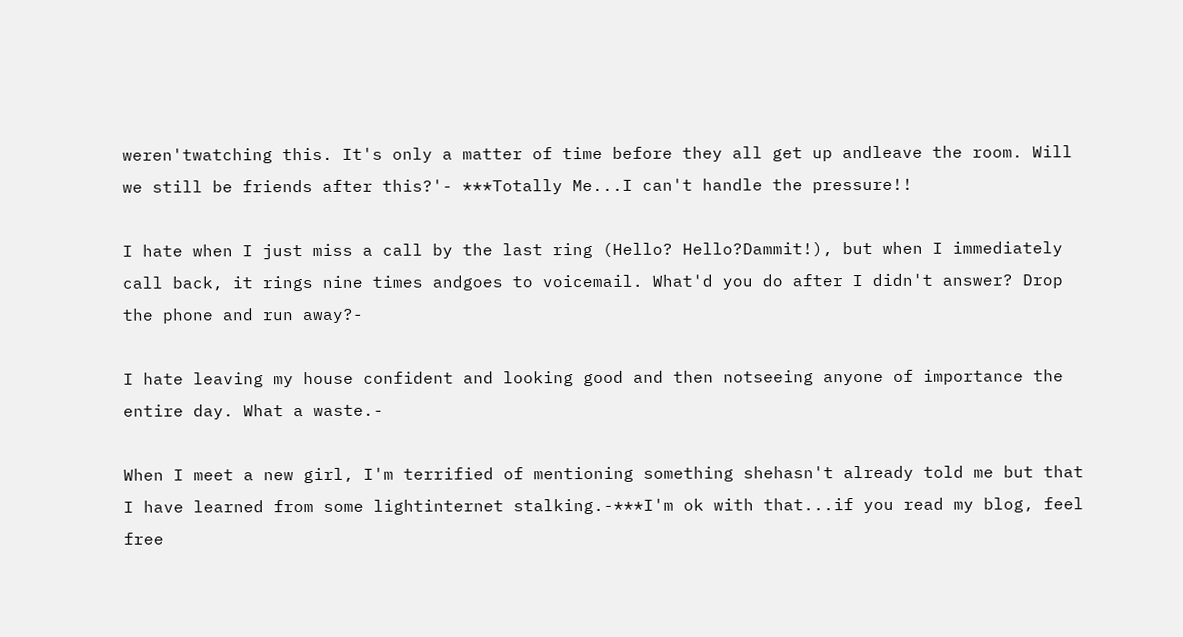weren'twatching this. It's only a matter of time before they all get up andleave the room. Will we still be friends after this?'- ***Totally Me...I can't handle the pressure!!

I hate when I just miss a call by the last ring (Hello? Hello?Dammit!), but when I immediately call back, it rings nine times andgoes to voicemail. What'd you do after I didn't answer? Drop the phone and run away?-

I hate leaving my house confident and looking good and then notseeing anyone of importance the entire day. What a waste.-

When I meet a new girl, I'm terrified of mentioning something shehasn't already told me but that I have learned from some lightinternet stalking.-***I'm ok with that...if you read my blog, feel free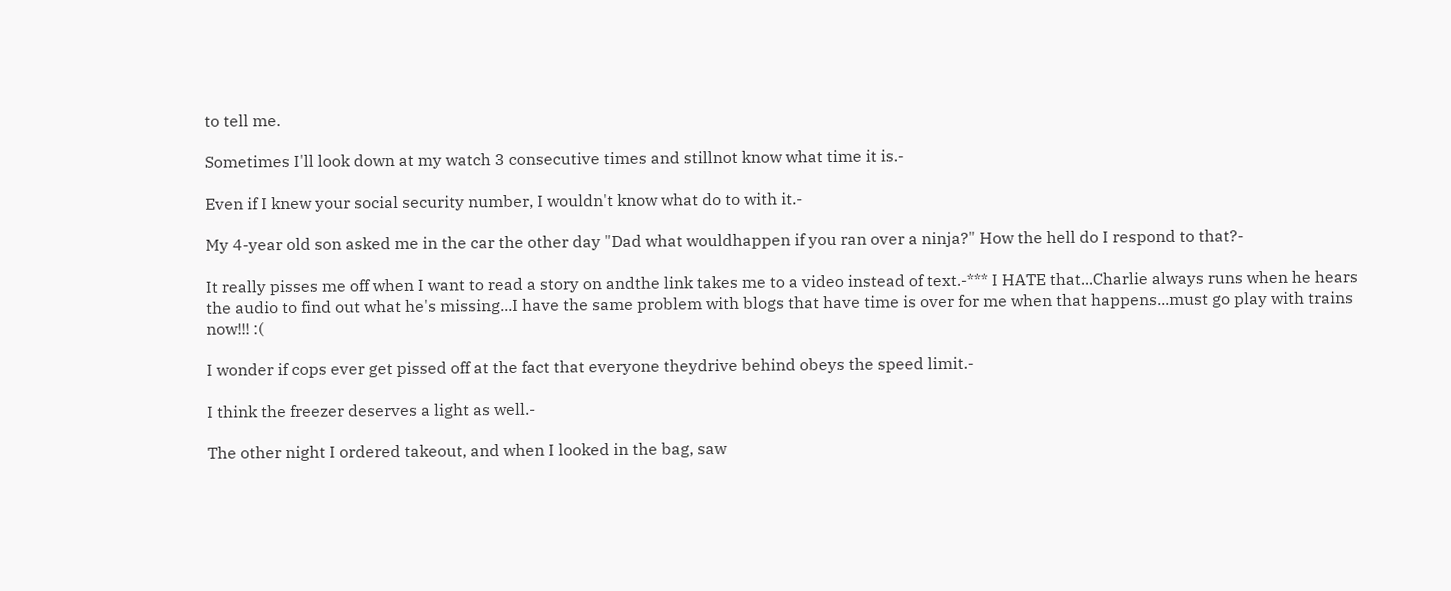to tell me.

Sometimes I'll look down at my watch 3 consecutive times and stillnot know what time it is.-

Even if I knew your social security number, I wouldn't know what do to with it.-

My 4-year old son asked me in the car the other day "Dad what wouldhappen if you ran over a ninja?" How the hell do I respond to that?-

It really pisses me off when I want to read a story on andthe link takes me to a video instead of text.-*** I HATE that...Charlie always runs when he hears the audio to find out what he's missing...I have the same problem with blogs that have time is over for me when that happens...must go play with trains now!!! :(

I wonder if cops ever get pissed off at the fact that everyone theydrive behind obeys the speed limit.-

I think the freezer deserves a light as well.-

The other night I ordered takeout, and when I looked in the bag, saw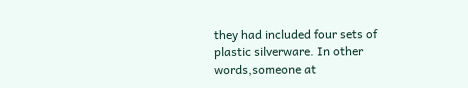they had included four sets of plastic silverware. In other words,someone at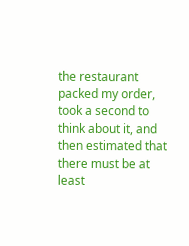the restaurant packed my order, took a second to think about it, and then estimated that there must be at least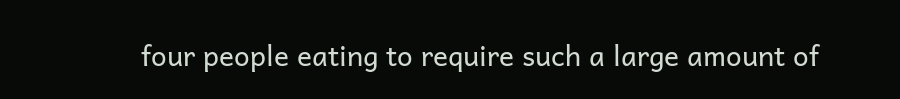four people eating to require such a large amount of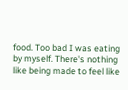food. Too bad I was eating by myself. There's nothing like being made to feel like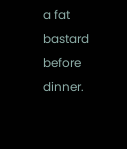a fat bastard before dinner.